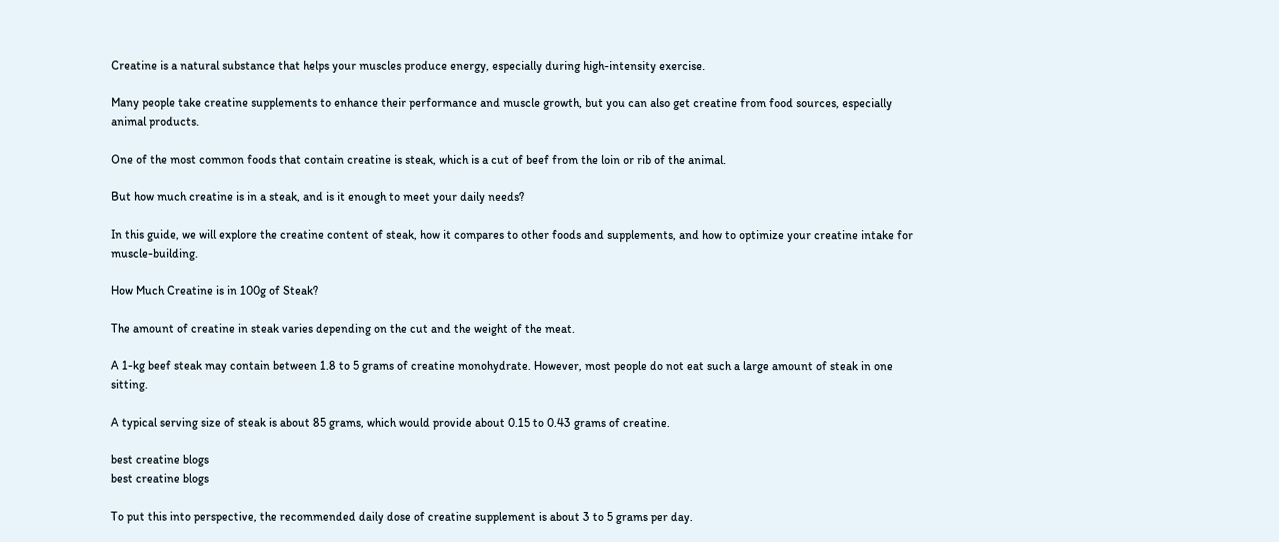Creatine is a natural substance that helps your muscles produce energy, especially during high-intensity exercise.

Many people take creatine supplements to enhance their performance and muscle growth, but you can also get creatine from food sources, especially animal products.

One of the most common foods that contain creatine is steak, which is a cut of beef from the loin or rib of the animal.

But how much creatine is in a steak, and is it enough to meet your daily needs?

In this guide, we will explore the creatine content of steak, how it compares to other foods and supplements, and how to optimize your creatine intake for muscle-building.

How Much Creatine is in 100g of Steak?

The amount of creatine in steak varies depending on the cut and the weight of the meat.

A 1-kg beef steak may contain between 1.8 to 5 grams of creatine monohydrate. However, most people do not eat such a large amount of steak in one sitting.

A typical serving size of steak is about 85 grams, which would provide about 0.15 to 0.43 grams of creatine.

best creatine blogs
best creatine blogs

To put this into perspective, the recommended daily dose of creatine supplement is about 3 to 5 grams per day.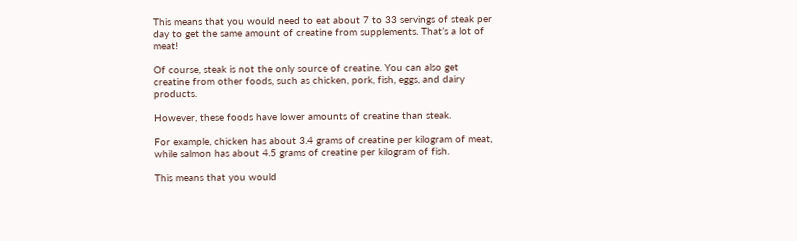This means that you would need to eat about 7 to 33 servings of steak per day to get the same amount of creatine from supplements. That’s a lot of meat!

Of course, steak is not the only source of creatine. You can also get creatine from other foods, such as chicken, pork, fish, eggs, and dairy products.

However, these foods have lower amounts of creatine than steak.

For example, chicken has about 3.4 grams of creatine per kilogram of meat, while salmon has about 4.5 grams of creatine per kilogram of fish.

This means that you would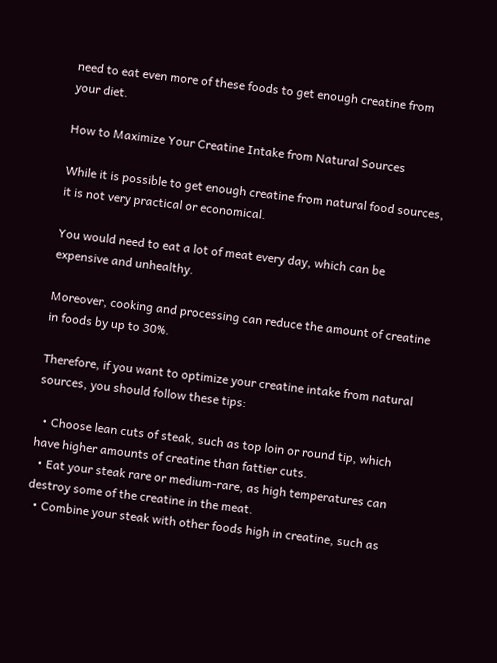need to eat even more of these foods to get enough creatine from your diet.

How to Maximize Your Creatine Intake from Natural Sources

While it is possible to get enough creatine from natural food sources, it is not very practical or economical.

You would need to eat a lot of meat every day, which can be expensive and unhealthy.

Moreover, cooking and processing can reduce the amount of creatine in foods by up to 30%.

Therefore, if you want to optimize your creatine intake from natural sources, you should follow these tips:

  • Choose lean cuts of steak, such as top loin or round tip, which have higher amounts of creatine than fattier cuts.
  • Eat your steak rare or medium-rare, as high temperatures can destroy some of the creatine in the meat.
  • Combine your steak with other foods high in creatine, such as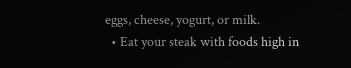eggs, cheese, yogurt, or milk.
  • Eat your steak with foods high in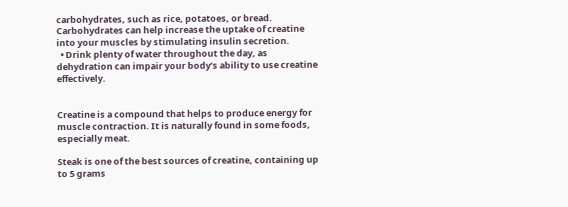carbohydrates, such as rice, potatoes, or bread. Carbohydrates can help increase the uptake of creatine into your muscles by stimulating insulin secretion.
  • Drink plenty of water throughout the day, as dehydration can impair your body’s ability to use creatine effectively.


Creatine is a compound that helps to produce energy for muscle contraction. It is naturally found in some foods, especially meat.

Steak is one of the best sources of creatine, containing up to 5 grams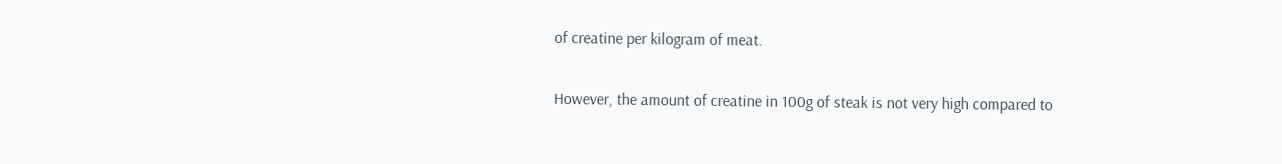of creatine per kilogram of meat.

However, the amount of creatine in 100g of steak is not very high compared to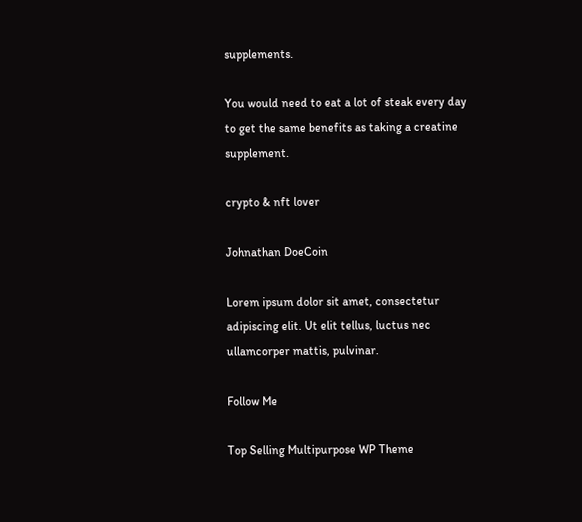supplements.

You would need to eat a lot of steak every day to get the same benefits as taking a creatine supplement.

crypto & nft lover

Johnathan DoeCoin

Lorem ipsum dolor sit amet, consectetur adipiscing elit. Ut elit tellus, luctus nec ullamcorper mattis, pulvinar.

Follow Me

Top Selling Multipurpose WP Theme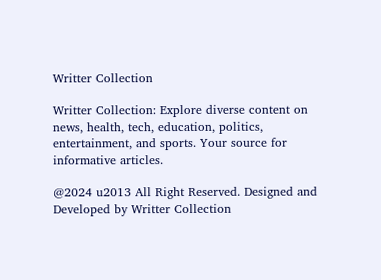Writter Collection

Writter Collection: Explore diverse content on news, health, tech, education, politics, entertainment, and sports. Your source for informative articles.

@2024 u2013 All Right Reserved. Designed and Developed by Writter Collection